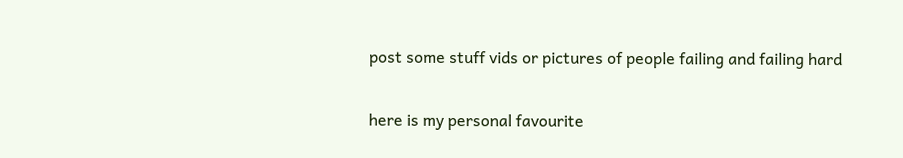post some stuff vids or pictures of people failing and failing hard

here is my personal favourite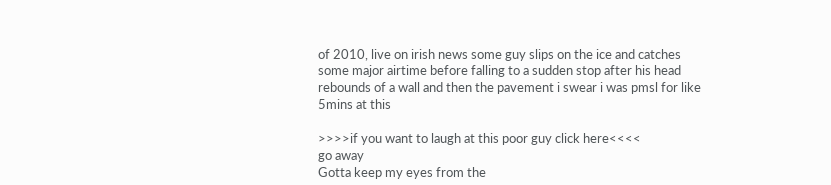of 2010, live on irish news some guy slips on the ice and catches some major airtime before falling to a sudden stop after his head rebounds of a wall and then the pavement i swear i was pmsl for like 5mins at this

>>>>if you want to laugh at this poor guy click here<<<<
go away
Gotta keep my eyes from the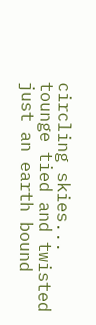circling skies...
tounge tied and twisted just an earth bound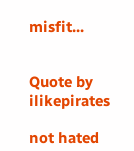misfit...


Quote by ilikepirates

not hated